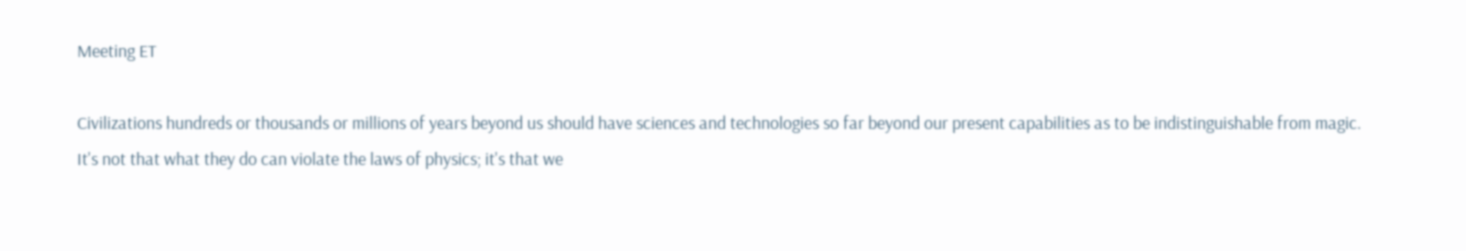Meeting ET

Civilizations hundreds or thousands or millions of years beyond us should have sciences and technologies so far beyond our present capabilities as to be indistinguishable from magic. It's not that what they do can violate the laws of physics; it's that we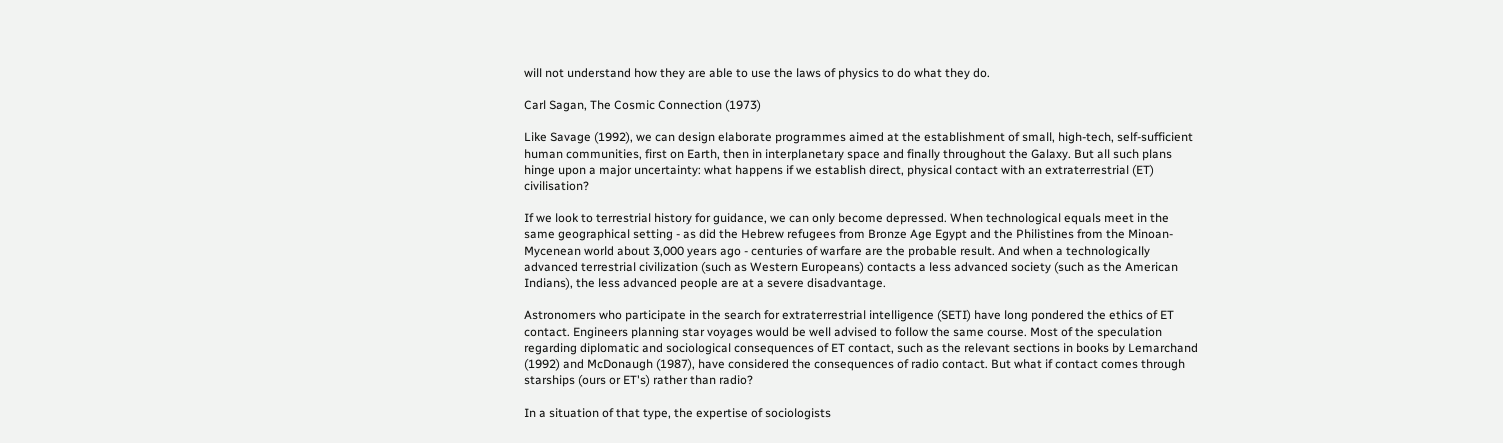will not understand how they are able to use the laws of physics to do what they do.

Carl Sagan, The Cosmic Connection (1973)

Like Savage (1992), we can design elaborate programmes aimed at the establishment of small, high-tech, self-sufficient human communities, first on Earth, then in interplanetary space and finally throughout the Galaxy. But all such plans hinge upon a major uncertainty: what happens if we establish direct, physical contact with an extraterrestrial (ET) civilisation?

If we look to terrestrial history for guidance, we can only become depressed. When technological equals meet in the same geographical setting - as did the Hebrew refugees from Bronze Age Egypt and the Philistines from the Minoan-Mycenean world about 3,000 years ago - centuries of warfare are the probable result. And when a technologically advanced terrestrial civilization (such as Western Europeans) contacts a less advanced society (such as the American Indians), the less advanced people are at a severe disadvantage.

Astronomers who participate in the search for extraterrestrial intelligence (SETI) have long pondered the ethics of ET contact. Engineers planning star voyages would be well advised to follow the same course. Most of the speculation regarding diplomatic and sociological consequences of ET contact, such as the relevant sections in books by Lemarchand (1992) and McDonaugh (1987), have considered the consequences of radio contact. But what if contact comes through starships (ours or ET's) rather than radio?

In a situation of that type, the expertise of sociologists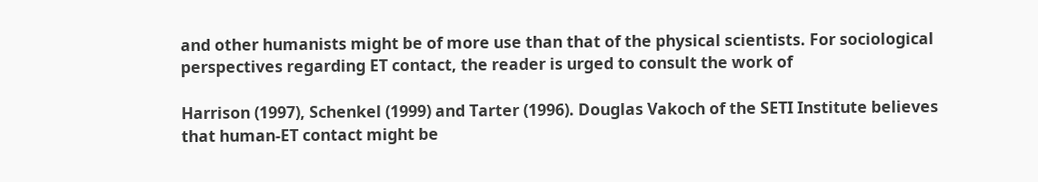and other humanists might be of more use than that of the physical scientists. For sociological perspectives regarding ET contact, the reader is urged to consult the work of

Harrison (1997), Schenkel (1999) and Tarter (1996). Douglas Vakoch of the SETI Institute believes that human-ET contact might be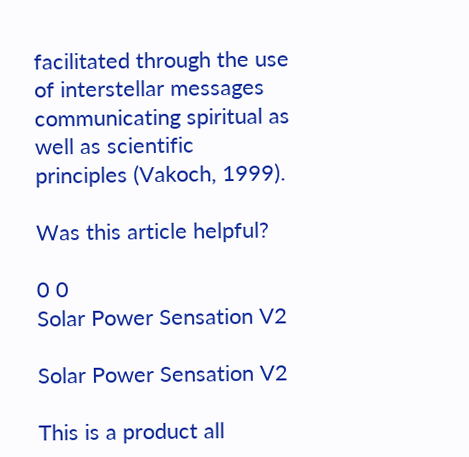facilitated through the use of interstellar messages communicating spiritual as well as scientific principles (Vakoch, 1999).

Was this article helpful?

0 0
Solar Power Sensation V2

Solar Power Sensation V2

This is a product all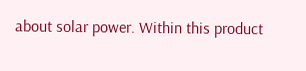about solar power. Within this product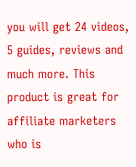you will get 24 videos, 5 guides, reviews and much more. This product is great for affiliate marketers who is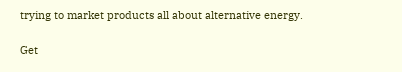trying to market products all about alternative energy.

Get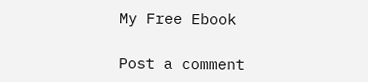My Free Ebook

Post a comment